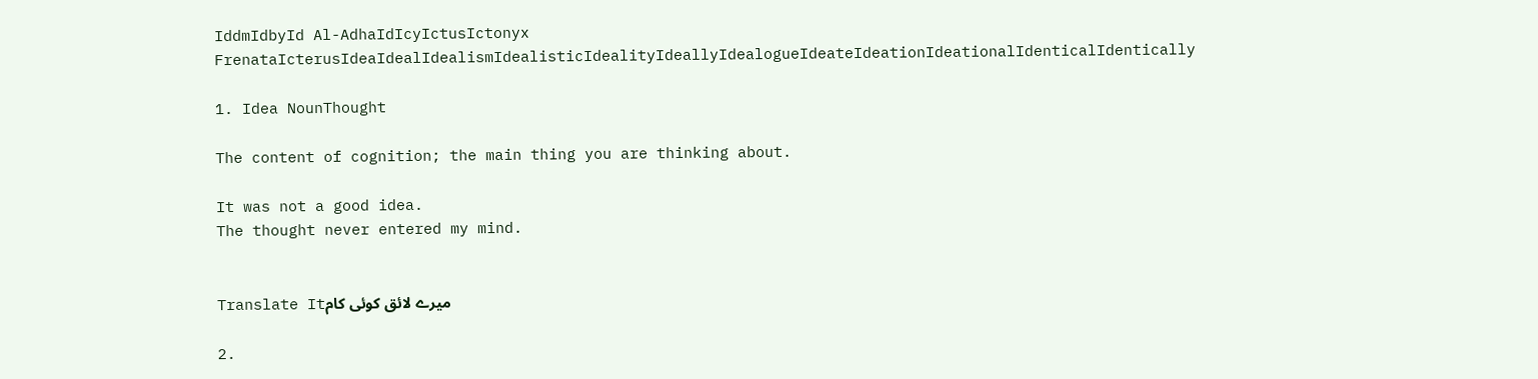IddmIdbyId Al-AdhaIdIcyIctusIctonyx FrenataIcterusIdeaIdealIdealismIdealisticIdealityIdeallyIdealogueIdeateIdeationIdeationalIdenticalIdentically

1. Idea NounThought

The content of cognition; the main thing you are thinking about.

It was not a good idea.
The thought never entered my mind.


Translate Itمیرے لائق کوئی کام

2.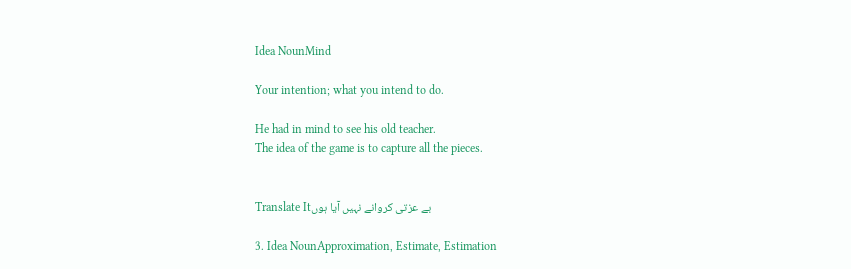Idea NounMind

Your intention; what you intend to do.

He had in mind to see his old teacher.
The idea of the game is to capture all the pieces.


Translate Itبے عزتی کروانے نہیں آیا ہوں

3. Idea NounApproximation, Estimate, Estimation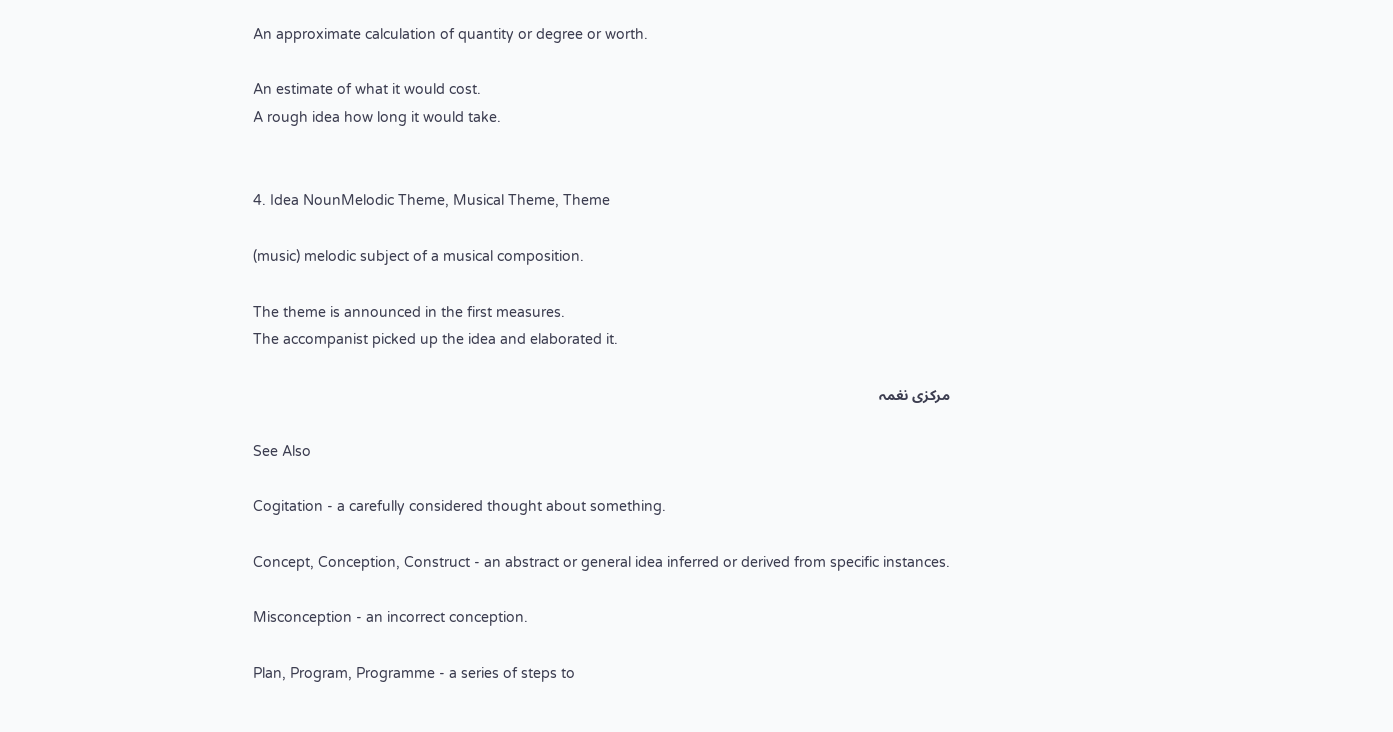An approximate calculation of quantity or degree or worth.

An estimate of what it would cost.
A rough idea how long it would take.


4. Idea NounMelodic Theme, Musical Theme, Theme

(music) melodic subject of a musical composition.

The theme is announced in the first measures.
The accompanist picked up the idea and elaborated it.

مرکزی نغمہ

See Also

Cogitation - a carefully considered thought about something.

Concept, Conception, Construct - an abstract or general idea inferred or derived from specific instances.

Misconception - an incorrect conception.

Plan, Program, Programme - a series of steps to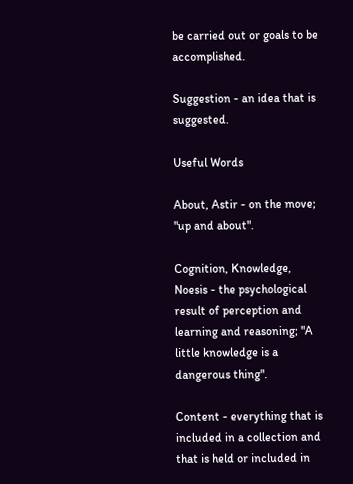be carried out or goals to be accomplished.

Suggestion - an idea that is suggested.

Useful Words

About, Astir - on the move; "up and about".

Cognition, Knowledge, Noesis - the psychological result of perception and learning and reasoning; "A little knowledge is a dangerous thing".

Content - everything that is included in a collection and that is held or included in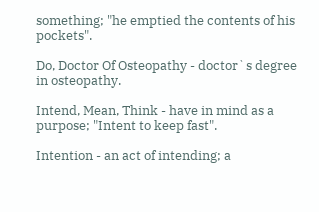something; "he emptied the contents of his pockets".

Do, Doctor Of Osteopathy - doctor`s degree in osteopathy.

Intend, Mean, Think - have in mind as a purpose; "Intent to keep fast".

Intention - an act of intending; a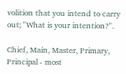volition that you intend to carry out; "What is your intention?".

Chief, Main, Master, Primary, Principal - most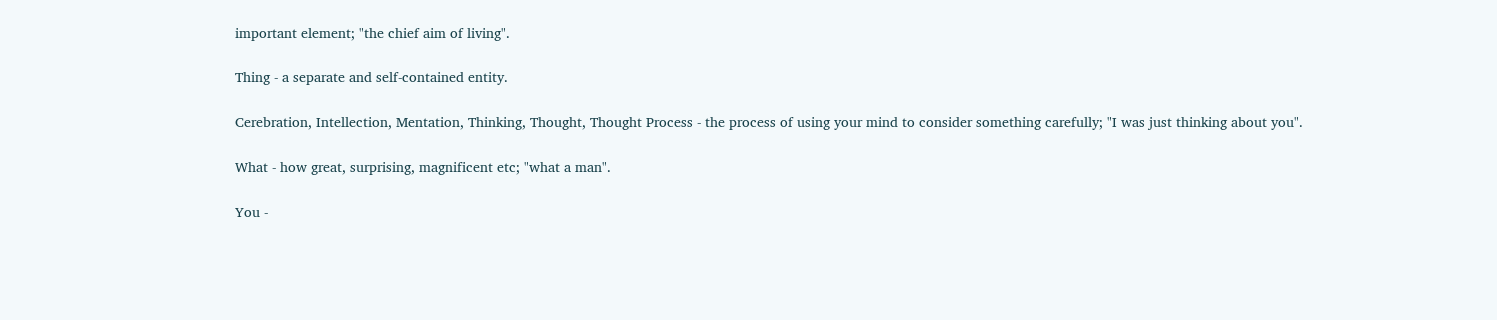important element; "the chief aim of living".

Thing - a separate and self-contained entity.

Cerebration, Intellection, Mentation, Thinking, Thought, Thought Process - the process of using your mind to consider something carefully; "I was just thinking about you".

What - how great, surprising, magnificent etc; "what a man".

You -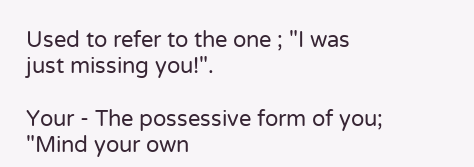Used to refer to the one ; "I was just missing you!".

Your - The possessive form of you; "Mind your own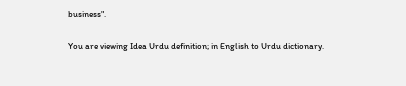business".

You are viewing Idea Urdu definition; in English to Urdu dictionary.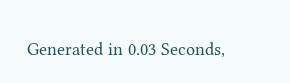Generated in 0.03 Seconds,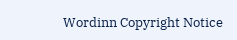Wordinn Copyright Notice